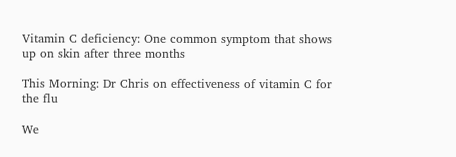Vitamin C deficiency: One common symptom that shows up on skin after three months

This Morning: Dr Chris on effectiveness of vitamin C for the flu

We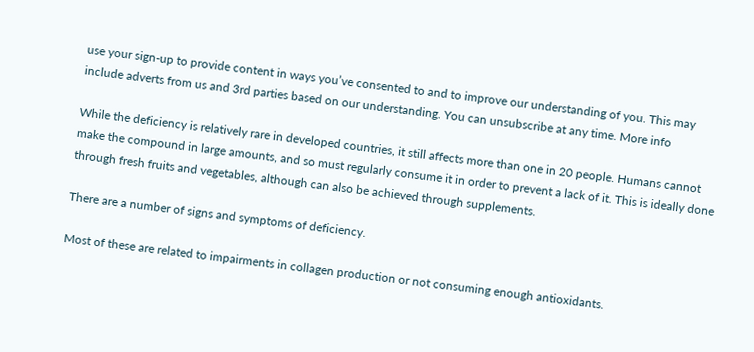use your sign-up to provide content in ways you’ve consented to and to improve our understanding of you. This may include adverts from us and 3rd parties based on our understanding. You can unsubscribe at any time. More info

While the deficiency is relatively rare in developed countries, it still affects more than one in 20 people. Humans cannot make the compound in large amounts, and so must regularly consume it in order to prevent a lack of it. This is ideally done through fresh fruits and vegetables, although can also be achieved through supplements.

There are a number of signs and symptoms of deficiency.

Most of these are related to impairments in collagen production or not consuming enough antioxidants.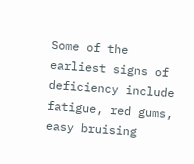Some of the earliest signs of deficiency include fatigue, red gums, easy bruising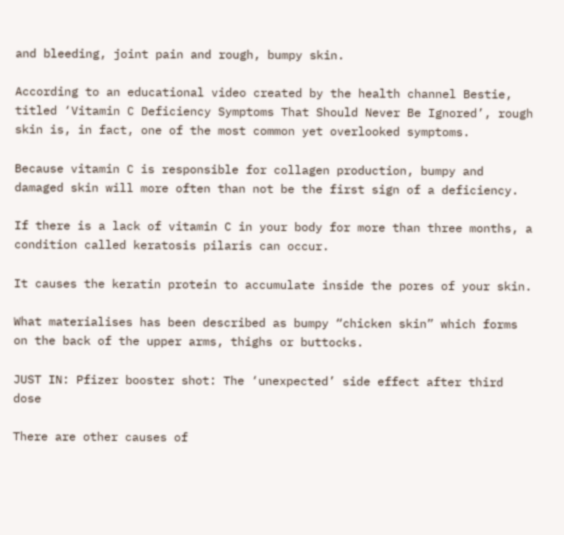and bleeding, joint pain and rough, bumpy skin.

According to an educational video created by the health channel Bestie, titled ‘Vitamin C Deficiency Symptoms That Should Never Be Ignored’, rough skin is, in fact, one of the most common yet overlooked symptoms.

Because vitamin C is responsible for collagen production, bumpy and damaged skin will more often than not be the first sign of a deficiency.

If there is a lack of vitamin C in your body for more than three months, a condition called keratosis pilaris can occur.

It causes the keratin protein to accumulate inside the pores of your skin.

What materialises has been described as bumpy “chicken skin” which forms on the back of the upper arms, thighs or buttocks.

JUST IN: Pfizer booster shot: The ‘unexpected’ side effect after third dose

There are other causes of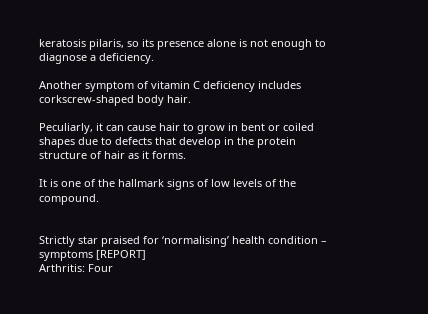keratosis pilaris, so its presence alone is not enough to diagnose a deficiency.

Another symptom of vitamin C deficiency includes corkscrew-shaped body hair.

Peculiarly, it can cause hair to grow in bent or coiled shapes due to defects that develop in the protein structure of hair as it forms.

It is one of the hallmark signs of low levels of the compound.


Strictly star praised for ‘normalising’ health condition – symptoms [REPORT]
Arthritis: Four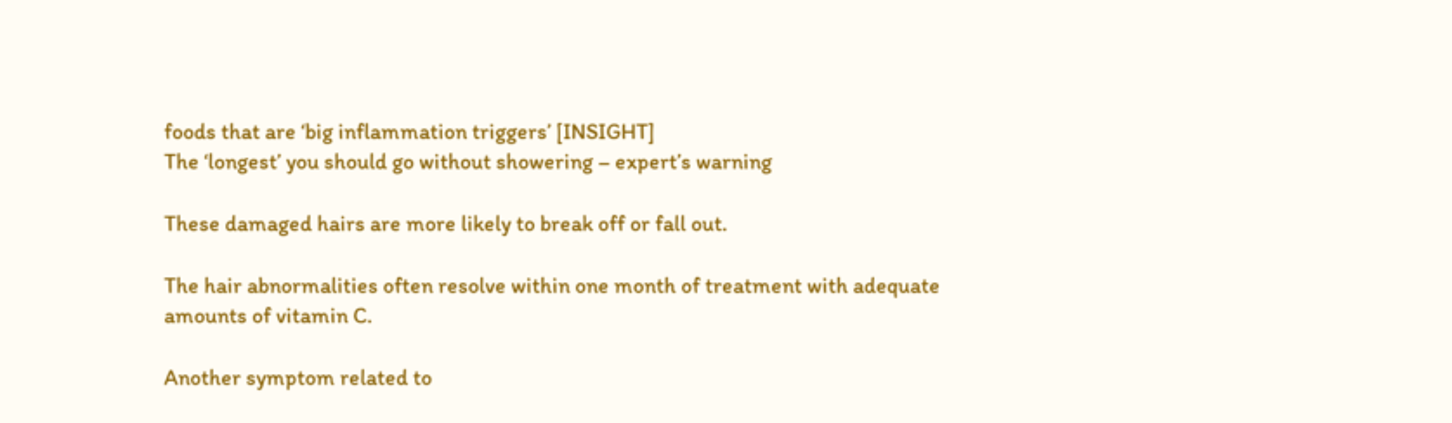foods that are ‘big inflammation triggers’ [INSIGHT]
The ‘longest’ you should go without showering – expert’s warning

These damaged hairs are more likely to break off or fall out.

The hair abnormalities often resolve within one month of treatment with adequate amounts of vitamin C.

Another symptom related to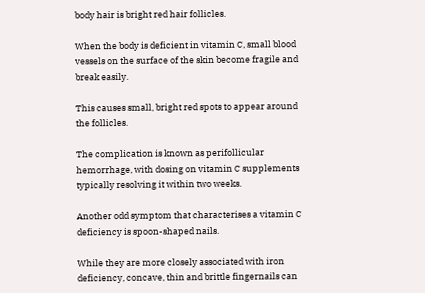body hair is bright red hair follicles.

When the body is deficient in vitamin C, small blood vessels on the surface of the skin become fragile and break easily.

This causes small, bright red spots to appear around the follicles.

The complication is known as perifollicular hemorrhage, with dosing on vitamin C supplements typically resolving it within two weeks.

Another odd symptom that characterises a vitamin C deficiency is spoon-shaped nails.

While they are more closely associated with iron deficiency, concave, thin and brittle fingernails can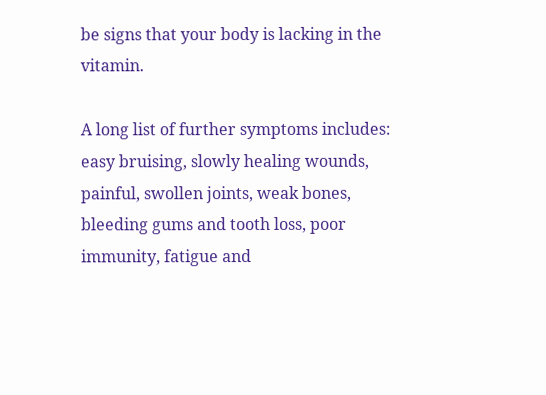be signs that your body is lacking in the vitamin.

A long list of further symptoms includes: easy bruising, slowly healing wounds, painful, swollen joints, weak bones, bleeding gums and tooth loss, poor immunity, fatigue and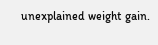unexplained weight gain.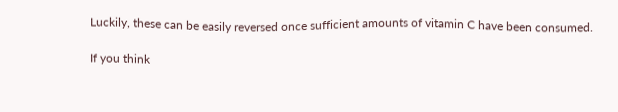Luckily, these can be easily reversed once sufficient amounts of vitamin C have been consumed.

If you think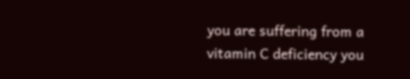you are suffering from a vitamin C deficiency you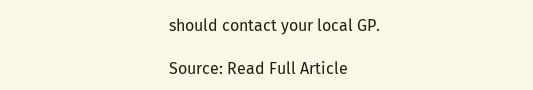should contact your local GP.

Source: Read Full Article